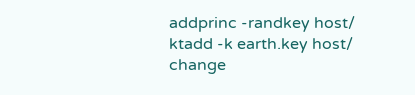addprinc -randkey host/
ktadd -k earth.key host/
change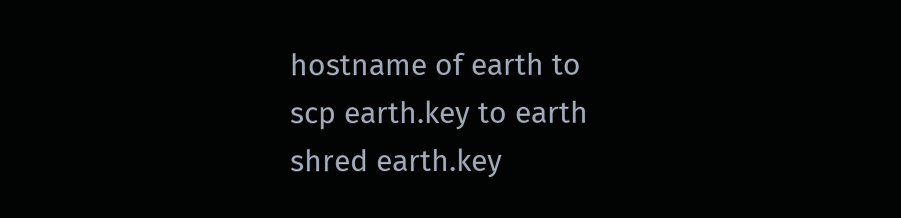hostname of earth to
scp earth.key to earth
shred earth.key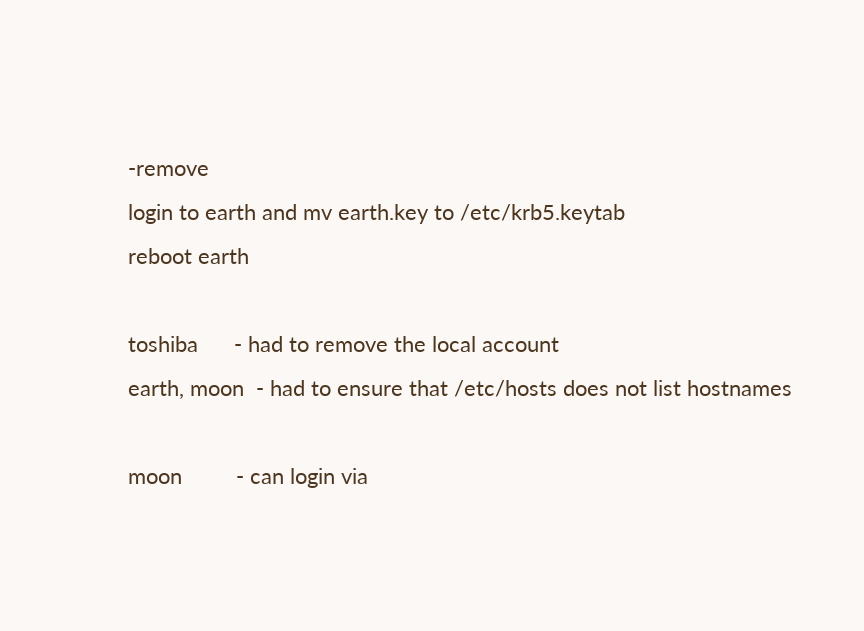-remove
login to earth and mv earth.key to /etc/krb5.keytab
reboot earth

toshiba      - had to remove the local account
earth, moon  - had to ensure that /etc/hosts does not list hostnames

moon         - can login via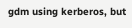gdm using kerberos, but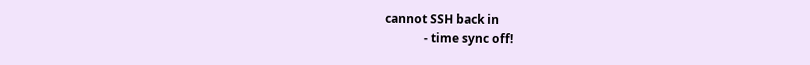cannot SSH back in
             - time sync off!